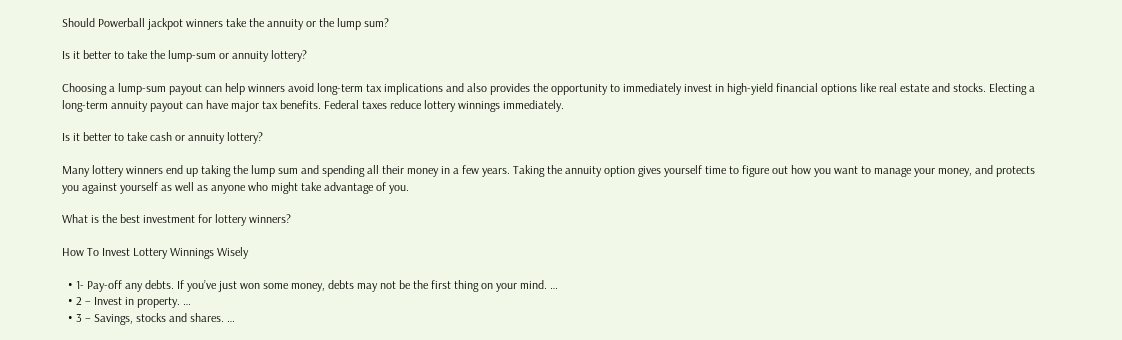Should Powerball jackpot winners take the annuity or the lump sum?

Is it better to take the lump-sum or annuity lottery?

Choosing a lump-sum payout can help winners avoid long-term tax implications and also provides the opportunity to immediately invest in high-yield financial options like real estate and stocks. Electing a long-term annuity payout can have major tax benefits. Federal taxes reduce lottery winnings immediately.

Is it better to take cash or annuity lottery?

Many lottery winners end up taking the lump sum and spending all their money in a few years. Taking the annuity option gives yourself time to figure out how you want to manage your money, and protects you against yourself as well as anyone who might take advantage of you.

What is the best investment for lottery winners?

How To Invest Lottery Winnings Wisely

  • 1- Pay-off any debts. If you’ve just won some money, debts may not be the first thing on your mind. …
  • 2 – Invest in property. …
  • 3 – Savings, stocks and shares. …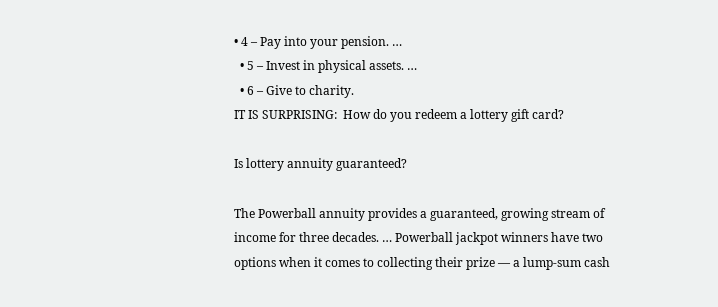• 4 – Pay into your pension. …
  • 5 – Invest in physical assets. …
  • 6 – Give to charity.
IT IS SURPRISING:  How do you redeem a lottery gift card?

Is lottery annuity guaranteed?

The Powerball annuity provides a guaranteed, growing stream of income for three decades. … Powerball jackpot winners have two options when it comes to collecting their prize — a lump-sum cash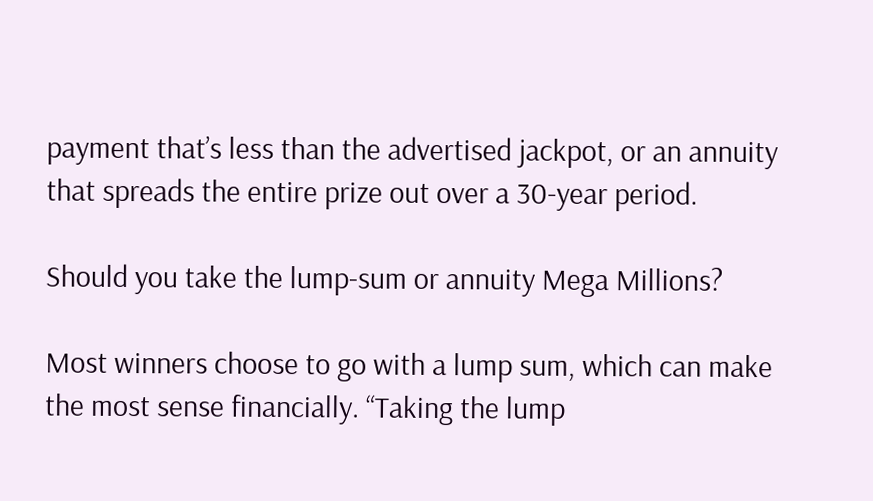payment that’s less than the advertised jackpot, or an annuity that spreads the entire prize out over a 30-year period.

Should you take the lump-sum or annuity Mega Millions?

Most winners choose to go with a lump sum, which can make the most sense financially. “Taking the lump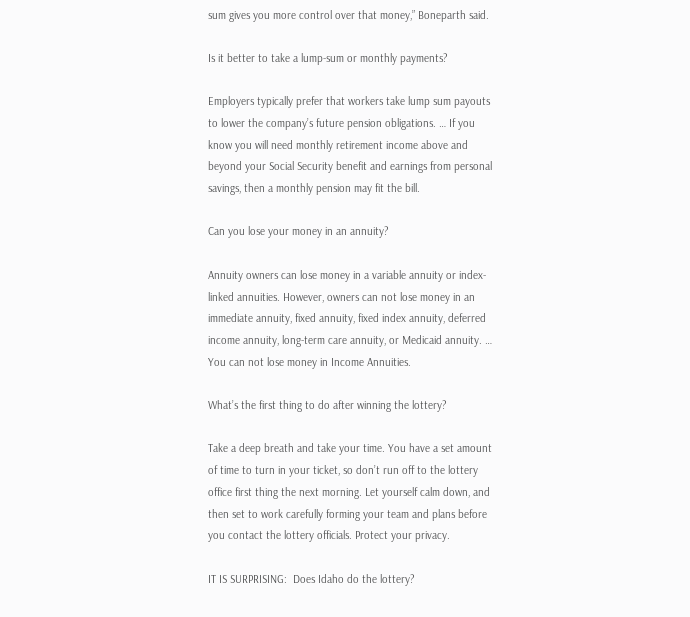sum gives you more control over that money,” Boneparth said.

Is it better to take a lump-sum or monthly payments?

Employers typically prefer that workers take lump sum payouts to lower the company’s future pension obligations. … If you know you will need monthly retirement income above and beyond your Social Security benefit and earnings from personal savings, then a monthly pension may fit the bill.

Can you lose your money in an annuity?

Annuity owners can lose money in a variable annuity or index-linked annuities. However, owners can not lose money in an immediate annuity, fixed annuity, fixed index annuity, deferred income annuity, long-term care annuity, or Medicaid annuity. … You can not lose money in Income Annuities.

What’s the first thing to do after winning the lottery?

Take a deep breath and take your time. You have a set amount of time to turn in your ticket, so don’t run off to the lottery office first thing the next morning. Let yourself calm down, and then set to work carefully forming your team and plans before you contact the lottery officials. Protect your privacy.

IT IS SURPRISING:  Does Idaho do the lottery?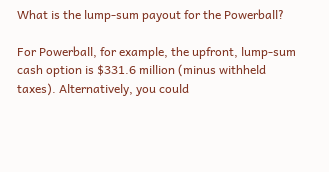What is the lump-sum payout for the Powerball?

For Powerball, for example, the upfront, lump-sum cash option is $331.6 million (minus withheld taxes). Alternatively, you could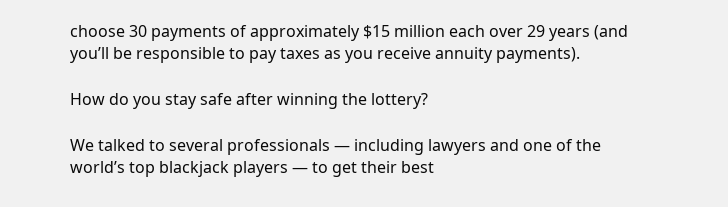choose 30 payments of approximately $15 million each over 29 years (and you’ll be responsible to pay taxes as you receive annuity payments).

How do you stay safe after winning the lottery?

We talked to several professionals — including lawyers and one of the world’s top blackjack players — to get their best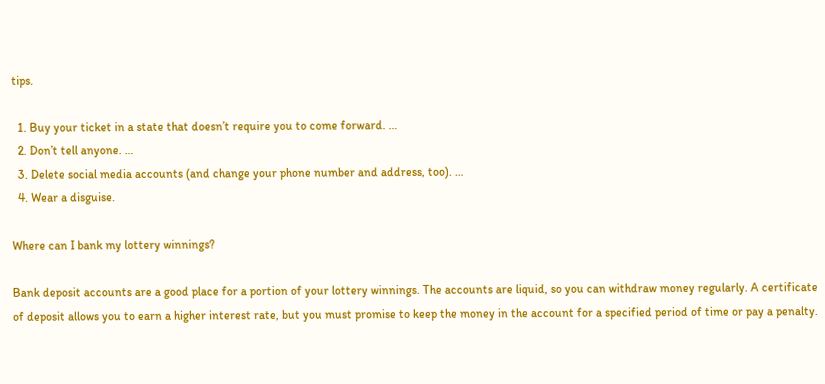tips.

  1. Buy your ticket in a state that doesn’t require you to come forward. …
  2. Don’t tell anyone. …
  3. Delete social media accounts (and change your phone number and address, too). …
  4. Wear a disguise.

Where can I bank my lottery winnings?

Bank deposit accounts are a good place for a portion of your lottery winnings. The accounts are liquid, so you can withdraw money regularly. A certificate of deposit allows you to earn a higher interest rate, but you must promise to keep the money in the account for a specified period of time or pay a penalty.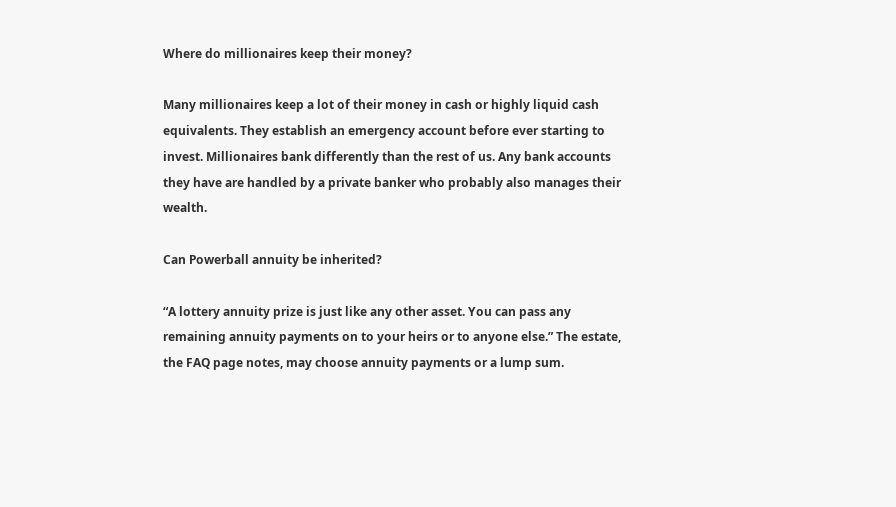Where do millionaires keep their money?

Many millionaires keep a lot of their money in cash or highly liquid cash equivalents. They establish an emergency account before ever starting to invest. Millionaires bank differently than the rest of us. Any bank accounts they have are handled by a private banker who probably also manages their wealth.

Can Powerball annuity be inherited?

“A lottery annuity prize is just like any other asset. You can pass any remaining annuity payments on to your heirs or to anyone else.” The estate, the FAQ page notes, may choose annuity payments or a lump sum.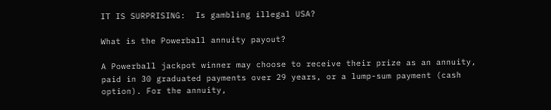IT IS SURPRISING:  Is gambling illegal USA?

What is the Powerball annuity payout?

A Powerball jackpot winner may choose to receive their prize as an annuity, paid in 30 graduated payments over 29 years, or a lump-sum payment (cash option). For the annuity,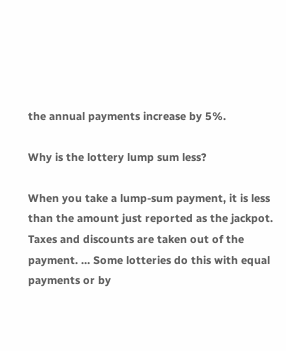the annual payments increase by 5%.

Why is the lottery lump sum less?

When you take a lump-sum payment, it is less than the amount just reported as the jackpot. Taxes and discounts are taken out of the payment. … Some lotteries do this with equal payments or by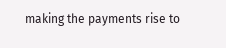making the payments rise to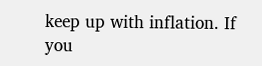keep up with inflation. If you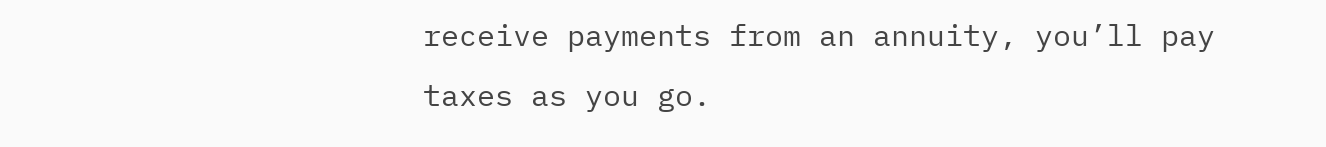receive payments from an annuity, you’ll pay taxes as you go.